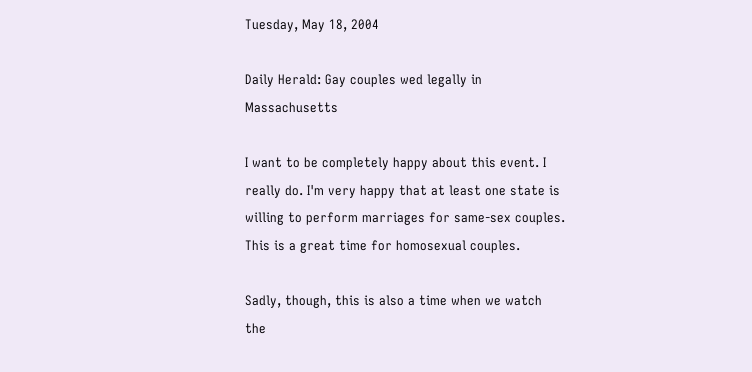Tuesday, May 18, 2004

Daily Herald: Gay couples wed legally in Massachusetts

I want to be completely happy about this event. I really do. I'm very happy that at least one state is willing to perform marriages for same-sex couples. This is a great time for homosexual couples.

Sadly, though, this is also a time when we watch the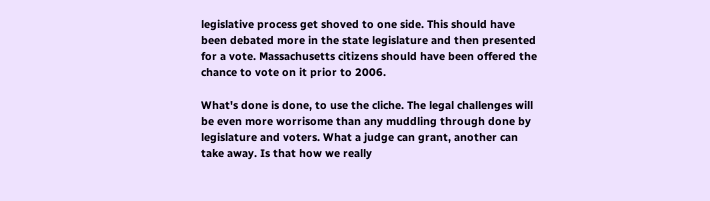legislative process get shoved to one side. This should have been debated more in the state legislature and then presented for a vote. Massachusetts citizens should have been offered the chance to vote on it prior to 2006.

What's done is done, to use the cliche. The legal challenges will be even more worrisome than any muddling through done by legislature and voters. What a judge can grant, another can take away. Is that how we really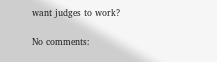want judges to work?

No comments: